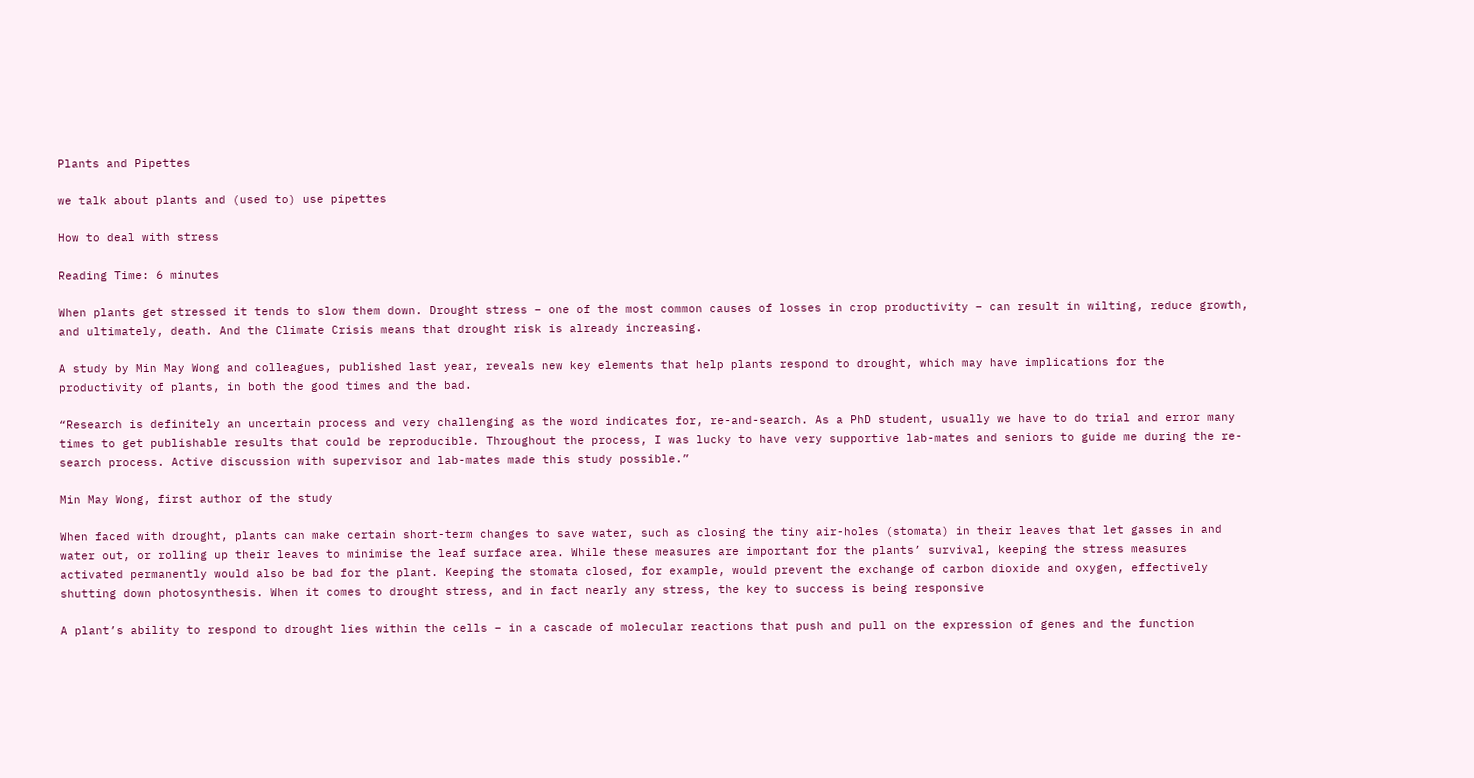Plants and Pipettes

we talk about plants and (used to) use pipettes

How to deal with stress

Reading Time: 6 minutes

When plants get stressed it tends to slow them down. Drought stress – one of the most common causes of losses in crop productivity – can result in wilting, reduce growth, and ultimately, death. And the Climate Crisis means that drought risk is already increasing.

A study by Min May Wong and colleagues, published last year, reveals new key elements that help plants respond to drought, which may have implications for the productivity of plants, in both the good times and the bad.

“Research is definitely an uncertain process and very challenging as the word indicates for, re-and-search. As a PhD student, usually we have to do trial and error many times to get publishable results that could be reproducible. Throughout the process, I was lucky to have very supportive lab-mates and seniors to guide me during the re-search process. Active discussion with supervisor and lab-mates made this study possible.”

Min May Wong, first author of the study

When faced with drought, plants can make certain short-term changes to save water, such as closing the tiny air-holes (stomata) in their leaves that let gasses in and water out, or rolling up their leaves to minimise the leaf surface area. While these measures are important for the plants’ survival, keeping the stress measures activated permanently would also be bad for the plant. Keeping the stomata closed, for example, would prevent the exchange of carbon dioxide and oxygen, effectively shutting down photosynthesis. When it comes to drought stress, and in fact nearly any stress, the key to success is being responsive

A plant’s ability to respond to drought lies within the cells – in a cascade of molecular reactions that push and pull on the expression of genes and the function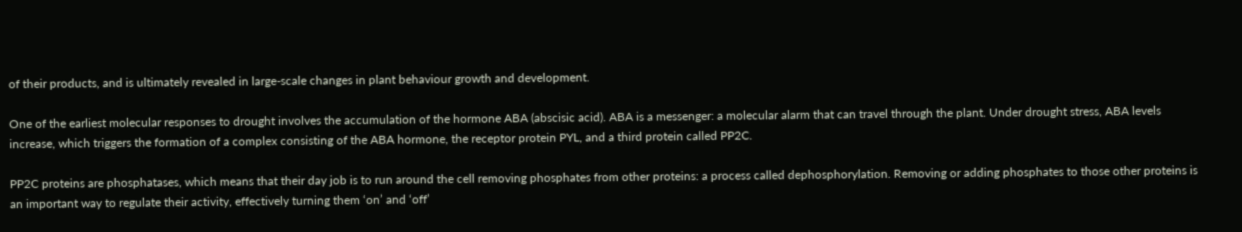of their products, and is ultimately revealed in large-scale changes in plant behaviour growth and development.

One of the earliest molecular responses to drought involves the accumulation of the hormone ABA (abscisic acid). ABA is a messenger: a molecular alarm that can travel through the plant. Under drought stress, ABA levels increase, which triggers the formation of a complex consisting of the ABA hormone, the receptor protein PYL, and a third protein called PP2C.

PP2C proteins are phosphatases, which means that their day job is to run around the cell removing phosphates from other proteins: a process called dephosphorylation. Removing or adding phosphates to those other proteins is an important way to regulate their activity, effectively turning them ‘on’ and ‘off’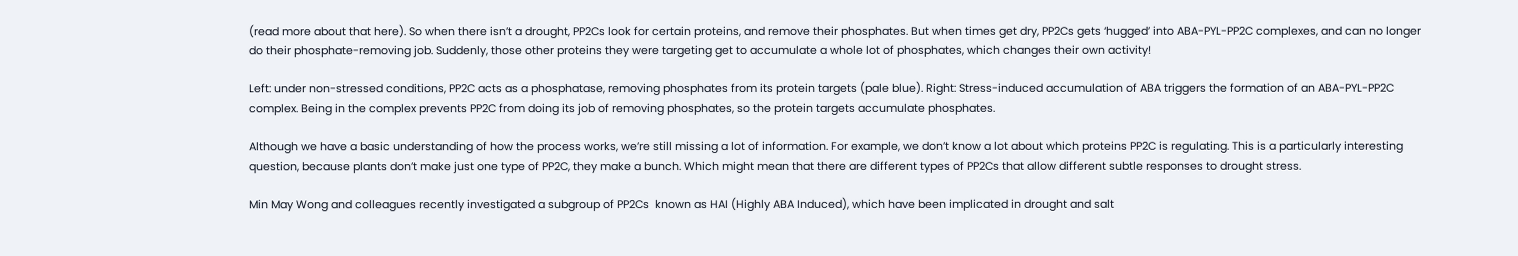(read more about that here). So when there isn’t a drought, PP2Cs look for certain proteins, and remove their phosphates. But when times get dry, PP2Cs gets ‘hugged’ into ABA-PYL-PP2C complexes, and can no longer do their phosphate-removing job. Suddenly, those other proteins they were targeting get to accumulate a whole lot of phosphates, which changes their own activity!

Left: under non-stressed conditions, PP2C acts as a phosphatase, removing phosphates from its protein targets (pale blue). Right: Stress-induced accumulation of ABA triggers the formation of an ABA-PYL-PP2C complex. Being in the complex prevents PP2C from doing its job of removing phosphates, so the protein targets accumulate phosphates.

Although we have a basic understanding of how the process works, we’re still missing a lot of information. For example, we don’t know a lot about which proteins PP2C is regulating. This is a particularly interesting question, because plants don’t make just one type of PP2C, they make a bunch. Which might mean that there are different types of PP2Cs that allow different subtle responses to drought stress.

Min May Wong and colleagues recently investigated a subgroup of PP2Cs  known as HAI (Highly ABA Induced), which have been implicated in drought and salt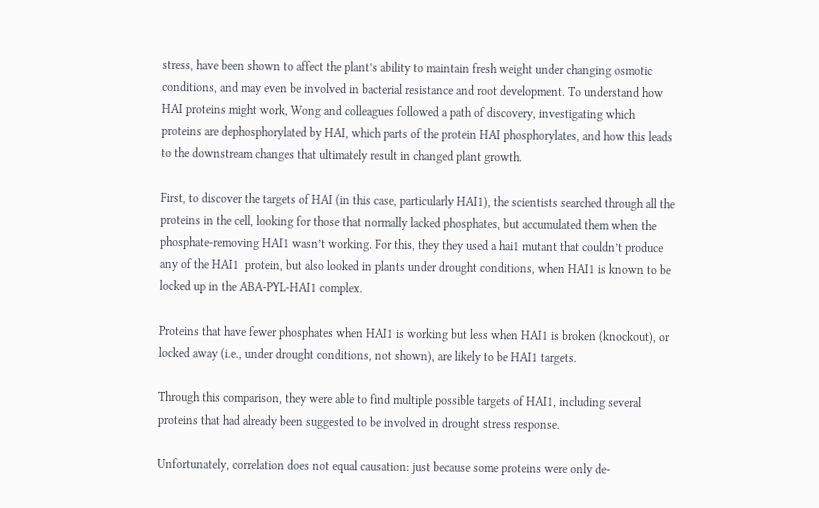stress, have been shown to affect the plant’s ability to maintain fresh weight under changing osmotic conditions, and may even be involved in bacterial resistance and root development. To understand how HAI proteins might work, Wong and colleagues followed a path of discovery, investigating which proteins are dephosphorylated by HAI, which parts of the protein HAI phosphorylates, and how this leads to the downstream changes that ultimately result in changed plant growth.

First, to discover the targets of HAI (in this case, particularly HAI1), the scientists searched through all the proteins in the cell, looking for those that normally lacked phosphates, but accumulated them when the phosphate-removing HAI1 wasn’t working. For this, they they used a hai1 mutant that couldn’t produce any of the HAI1  protein, but also looked in plants under drought conditions, when HAI1 is known to be locked up in the ABA-PYL-HAI1 complex.

Proteins that have fewer phosphates when HAI1 is working but less when HAI1 is broken (knockout), or locked away (i.e., under drought conditions, not shown), are likely to be HAI1 targets.

Through this comparison, they were able to find multiple possible targets of HAI1, including several proteins that had already been suggested to be involved in drought stress response.

Unfortunately, correlation does not equal causation: just because some proteins were only de-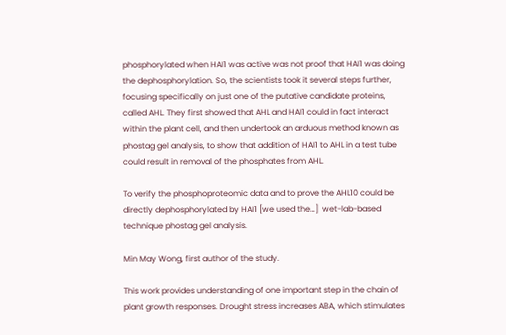phosphorylated when HAI1 was active was not proof that HAI1 was doing the dephosphorylation. So, the scientists took it several steps further, focusing specifically on just one of the putative candidate proteins, called AHL. They first showed that AHL and HAI1 could in fact interact within the plant cell, and then undertook an arduous method known as phostag gel analysis, to show that addition of HAI1 to AHL in a test tube could result in removal of the phosphates from AHL.

To verify the phosphoproteomic data and to prove the AHL10 could be directly dephosphorylated by HAI1 [we used the…]  wet-lab-based technique phostag gel analysis.

Min May Wong, first author of the study.

This work provides understanding of one important step in the chain of plant growth responses. Drought stress increases ABA, which stimulates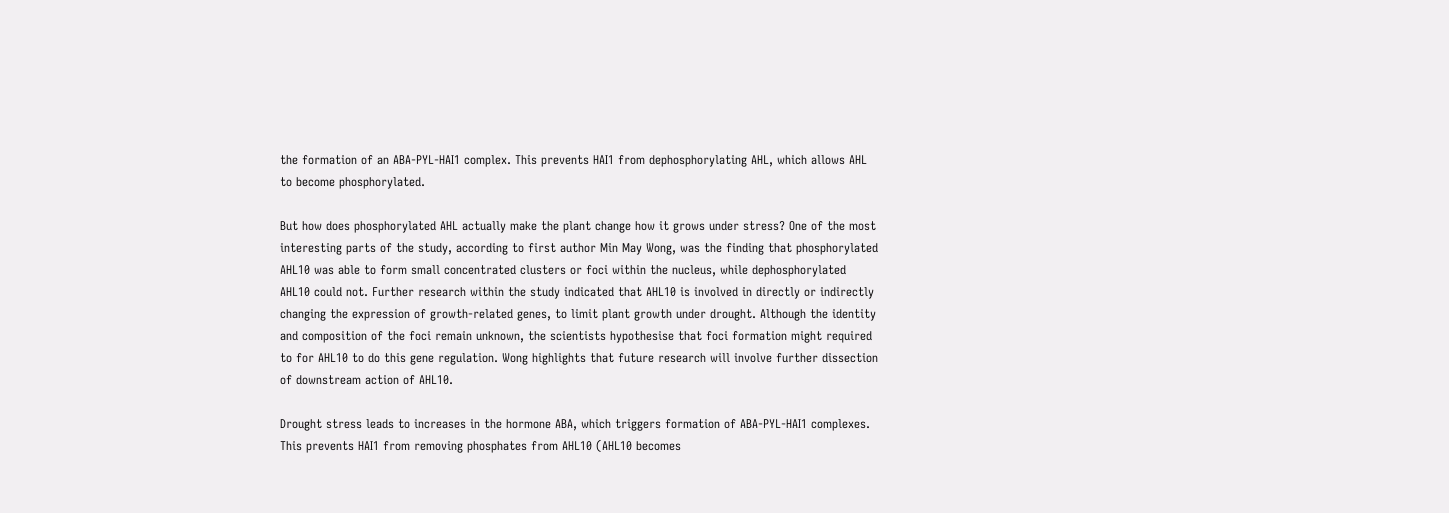the formation of an ABA-PYL-HAI1 complex. This prevents HAI1 from dephosphorylating AHL, which allows AHL to become phosphorylated.

But how does phosphorylated AHL actually make the plant change how it grows under stress? One of the most interesting parts of the study, according to first author Min May Wong, was the finding that phosphorylated AHL10 was able to form small concentrated clusters or foci within the nucleus, while dephosphorylated AHL10 could not. Further research within the study indicated that AHL10 is involved in directly or indirectly changing the expression of growth-related genes, to limit plant growth under drought. Although the identity and composition of the foci remain unknown, the scientists hypothesise that foci formation might required to for AHL10 to do this gene regulation. Wong highlights that future research will involve further dissection of downstream action of AHL10.

Drought stress leads to increases in the hormone ABA, which triggers formation of ABA-PYL-HAI1 complexes. This prevents HAI1 from removing phosphates from AHL10 (AHL10 becomes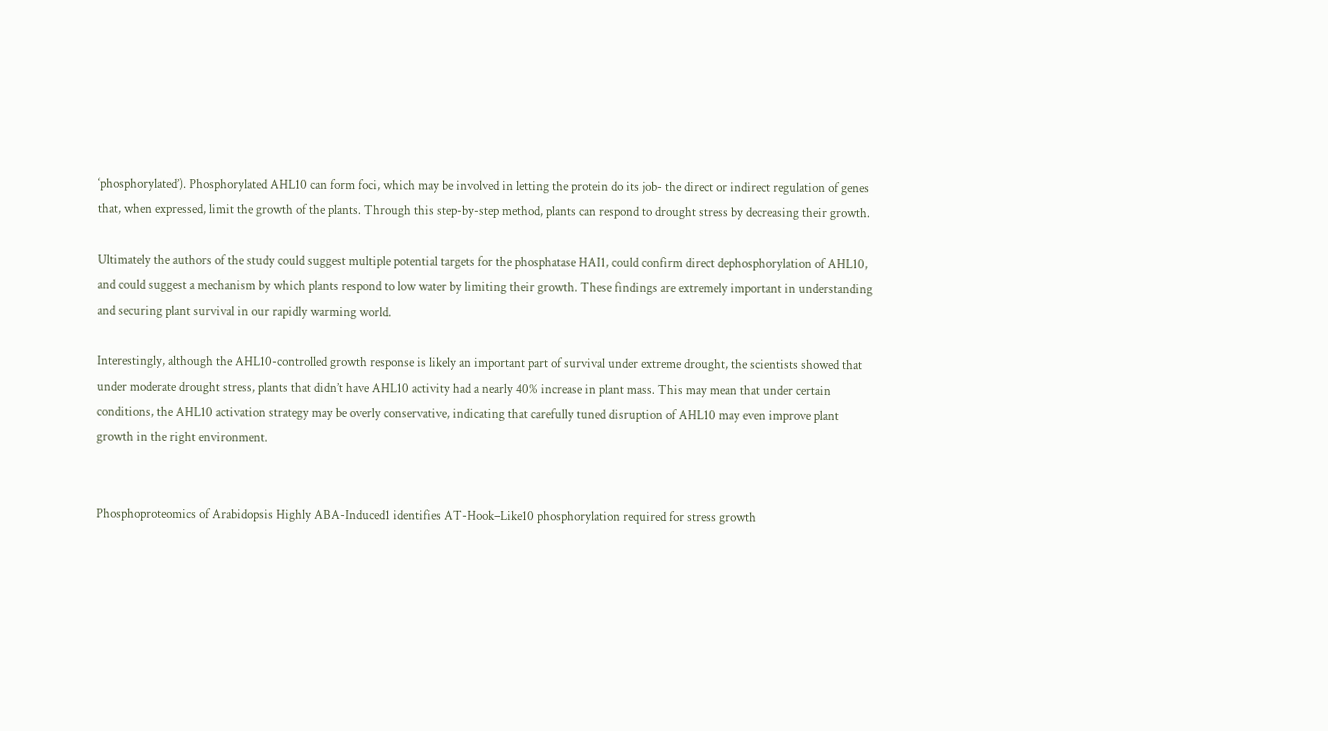‘phosphorylated’). Phosphorylated AHL10 can form foci, which may be involved in letting the protein do its job- the direct or indirect regulation of genes that, when expressed, limit the growth of the plants. Through this step-by-step method, plants can respond to drought stress by decreasing their growth.

Ultimately the authors of the study could suggest multiple potential targets for the phosphatase HAI1, could confirm direct dephosphorylation of AHL10, and could suggest a mechanism by which plants respond to low water by limiting their growth. These findings are extremely important in understanding and securing plant survival in our rapidly warming world.

Interestingly, although the AHL10-controlled growth response is likely an important part of survival under extreme drought, the scientists showed that under moderate drought stress, plants that didn’t have AHL10 activity had a nearly 40% increase in plant mass. This may mean that under certain conditions, the AHL10 activation strategy may be overly conservative, indicating that carefully tuned disruption of AHL10 may even improve plant growth in the right environment.


Phosphoproteomics of Arabidopsis Highly ABA-Induced1 identifies AT-Hook–Like10 phosphorylation required for stress growth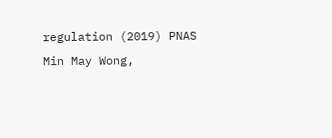regulation (2019) PNAS Min May Wong,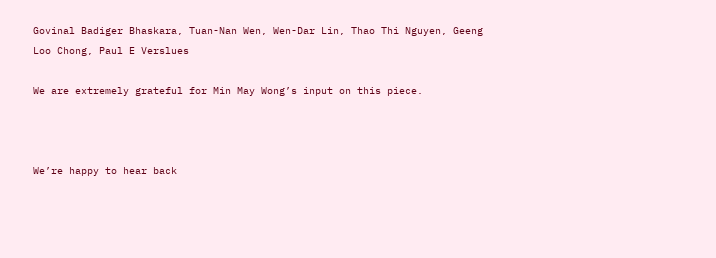Govinal Badiger Bhaskara, Tuan-Nan Wen, Wen-Dar Lin, Thao Thi Nguyen, Geeng Loo Chong, Paul E Verslues

We are extremely grateful for Min May Wong’s input on this piece.



We’re happy to hear back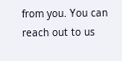from you. You can reach out to us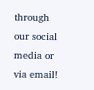through our social media or via email!